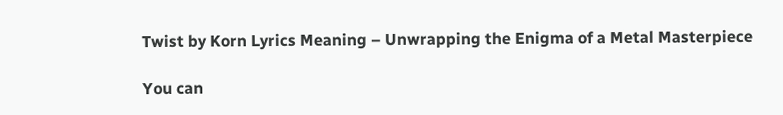Twist by Korn Lyrics Meaning – Unwrapping the Enigma of a Metal Masterpiece

You can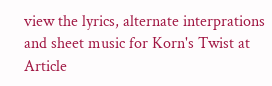view the lyrics, alternate interprations and sheet music for Korn's Twist at
Article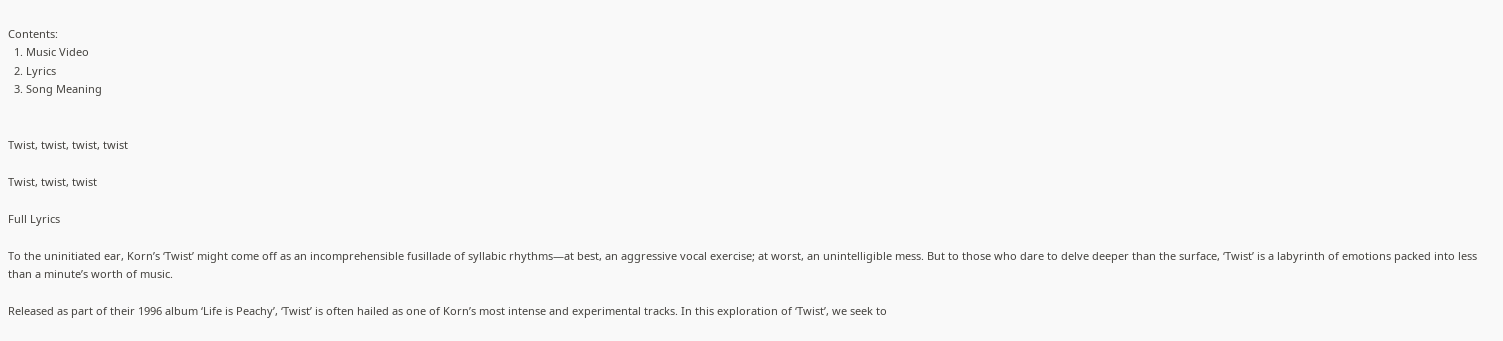Contents:
  1. Music Video
  2. Lyrics
  3. Song Meaning


Twist, twist, twist, twist

Twist, twist, twist

Full Lyrics

To the uninitiated ear, Korn’s ‘Twist’ might come off as an incomprehensible fusillade of syllabic rhythms—at best, an aggressive vocal exercise; at worst, an unintelligible mess. But to those who dare to delve deeper than the surface, ‘Twist’ is a labyrinth of emotions packed into less than a minute’s worth of music.

Released as part of their 1996 album ‘Life is Peachy’, ‘Twist’ is often hailed as one of Korn’s most intense and experimental tracks. In this exploration of ‘Twist’, we seek to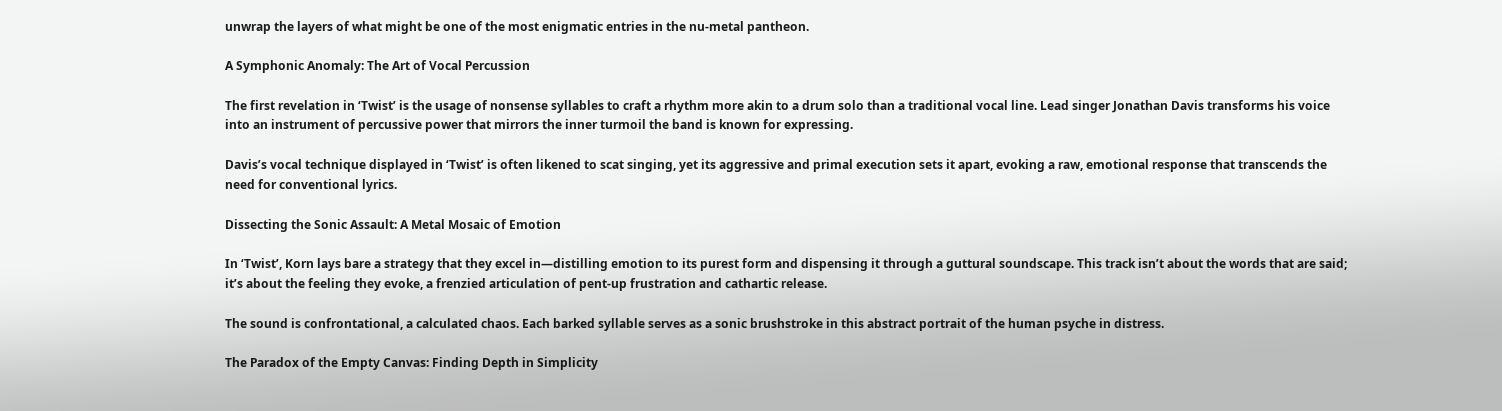unwrap the layers of what might be one of the most enigmatic entries in the nu-metal pantheon.

A Symphonic Anomaly: The Art of Vocal Percussion

The first revelation in ‘Twist’ is the usage of nonsense syllables to craft a rhythm more akin to a drum solo than a traditional vocal line. Lead singer Jonathan Davis transforms his voice into an instrument of percussive power that mirrors the inner turmoil the band is known for expressing.

Davis’s vocal technique displayed in ‘Twist’ is often likened to scat singing, yet its aggressive and primal execution sets it apart, evoking a raw, emotional response that transcends the need for conventional lyrics.

Dissecting the Sonic Assault: A Metal Mosaic of Emotion

In ‘Twist’, Korn lays bare a strategy that they excel in—distilling emotion to its purest form and dispensing it through a guttural soundscape. This track isn’t about the words that are said; it’s about the feeling they evoke, a frenzied articulation of pent-up frustration and cathartic release.

The sound is confrontational, a calculated chaos. Each barked syllable serves as a sonic brushstroke in this abstract portrait of the human psyche in distress.

The Paradox of the Empty Canvas: Finding Depth in Simplicity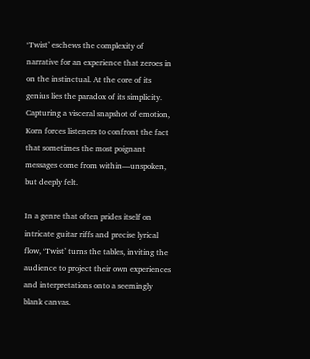‘Twist’ eschews the complexity of narrative for an experience that zeroes in on the instinctual. At the core of its genius lies the paradox of its simplicity. Capturing a visceral snapshot of emotion, Korn forces listeners to confront the fact that sometimes the most poignant messages come from within—unspoken, but deeply felt.

In a genre that often prides itself on intricate guitar riffs and precise lyrical flow, ‘Twist’ turns the tables, inviting the audience to project their own experiences and interpretations onto a seemingly blank canvas.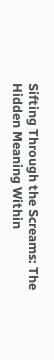Sifting Through the Screams: The Hidden Meaning Within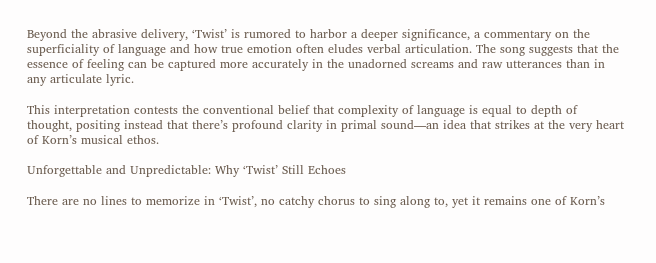Beyond the abrasive delivery, ‘Twist’ is rumored to harbor a deeper significance, a commentary on the superficiality of language and how true emotion often eludes verbal articulation. The song suggests that the essence of feeling can be captured more accurately in the unadorned screams and raw utterances than in any articulate lyric.

This interpretation contests the conventional belief that complexity of language is equal to depth of thought, positing instead that there’s profound clarity in primal sound—an idea that strikes at the very heart of Korn’s musical ethos.

Unforgettable and Unpredictable: Why ‘Twist’ Still Echoes

There are no lines to memorize in ‘Twist’, no catchy chorus to sing along to, yet it remains one of Korn’s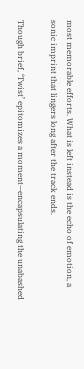most memorable efforts. What is left instead is the echo of emotion, a sonic imprint that lingers long after the track ends.

Though brief, ‘Twist’ epitomizes a moment—encapsulating the unabashed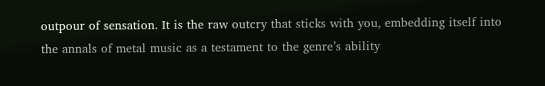outpour of sensation. It is the raw outcry that sticks with you, embedding itself into the annals of metal music as a testament to the genre’s ability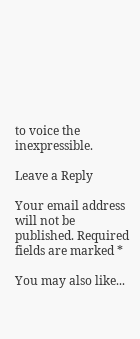to voice the inexpressible.

Leave a Reply

Your email address will not be published. Required fields are marked *

You may also like...